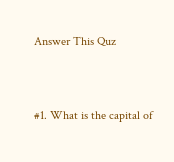Answer This Quz


#1. What is the capital of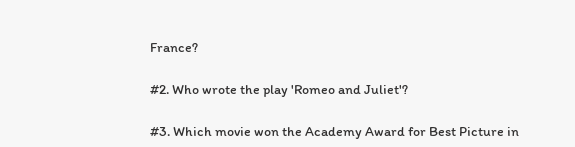France?

#2. Who wrote the play 'Romeo and Juliet'?

#3. Which movie won the Academy Award for Best Picture in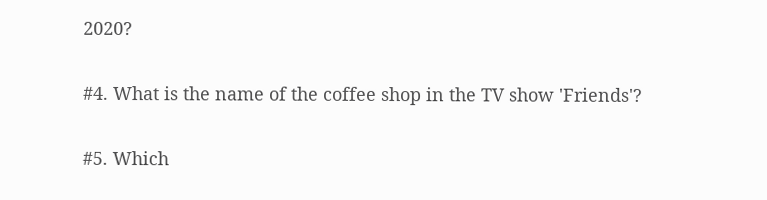2020?

#4. What is the name of the coffee shop in the TV show 'Friends'?

#5. Which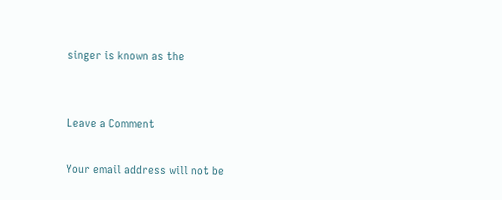singer is known as the


Leave a Comment

Your email address will not be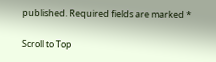published. Required fields are marked *

Scroll to Top